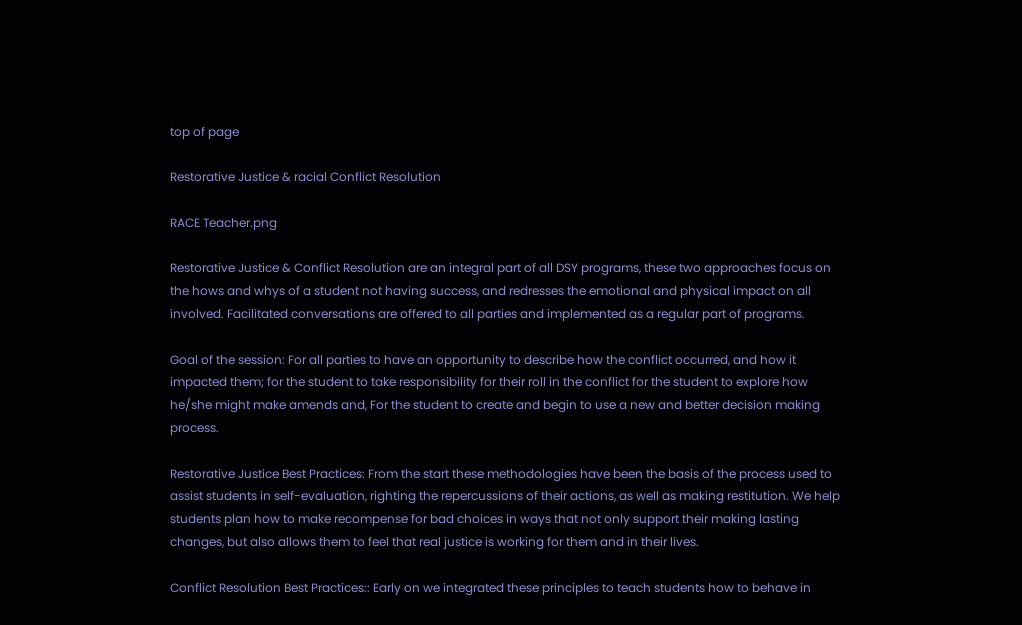top of page

Restorative Justice & racial Conflict Resolution

RACE Teacher.png

Restorative Justice & Conflict Resolution are an integral part of all DSY programs, these two approaches focus on the hows and whys of a student not having success, and redresses the emotional and physical impact on all involved. Facilitated conversations are offered to all parties and implemented as a regular part of programs.

Goal of the session: For all parties to have an opportunity to describe how the conflict occurred, and how it impacted them; for the student to take responsibility for their roll in the conflict for the student to explore how he/she might make amends and, For the student to create and begin to use a new and better decision making process.

Restorative Justice Best Practices: From the start these methodologies have been the basis of the process used to assist students in self-evaluation, righting the repercussions of their actions, as well as making restitution. We help students plan how to make recompense for bad choices in ways that not only support their making lasting changes, but also allows them to feel that real justice is working for them and in their lives.

Conflict Resolution Best Practices:: Early on we integrated these principles to teach students how to behave in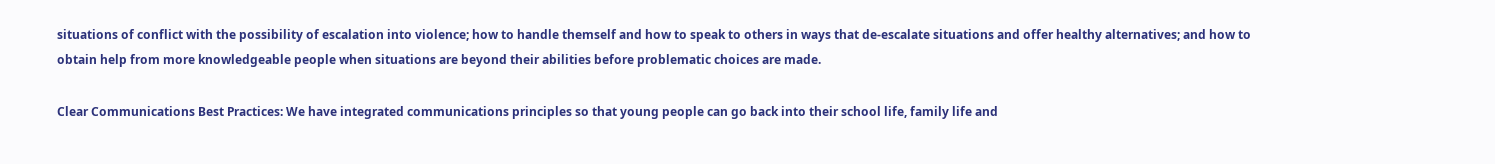situations of conflict with the possibility of escalation into violence; how to handle themself and how to speak to others in ways that de-escalate situations and offer healthy alternatives; and how to obtain help from more knowledgeable people when situations are beyond their abilities before problematic choices are made.

Clear Communications Best Practices: We have integrated communications principles so that young people can go back into their school life, family life and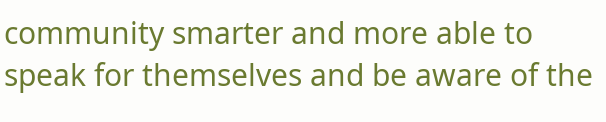community smarter and more able to speak for themselves and be aware of the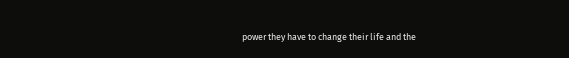power they have to change their life and the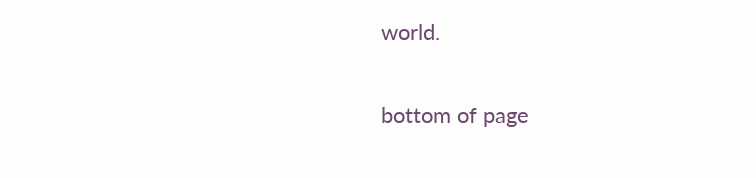world.

bottom of page